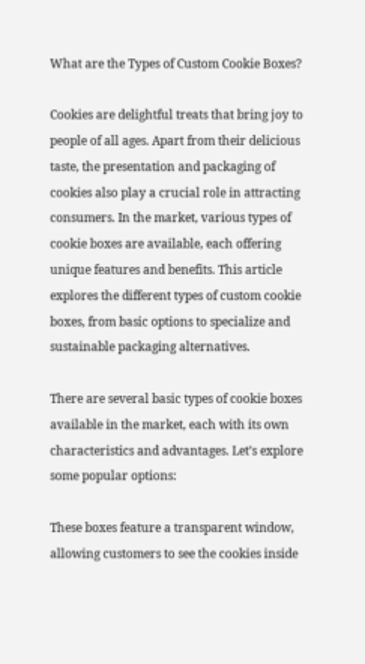What are the Types of Custom Cookie Boxes?

Cookies are delightful treats that bring joy to people of all ages. Apart from their delicious taste, the presentation and packaging of cookies also play a crucial role in attracting consumers. In the market, various types of cookie boxes are available, each offering unique features and benefits. This article explores the different types of custom cookie boxes, from basic options to specialize and sustainable packaging alternatives.

There are several basic types of cookie boxes available in the market, each with its own characteristics and advantages. Let’s explore some popular options:

These boxes feature a transparent window, allowing customers to see the cookies inside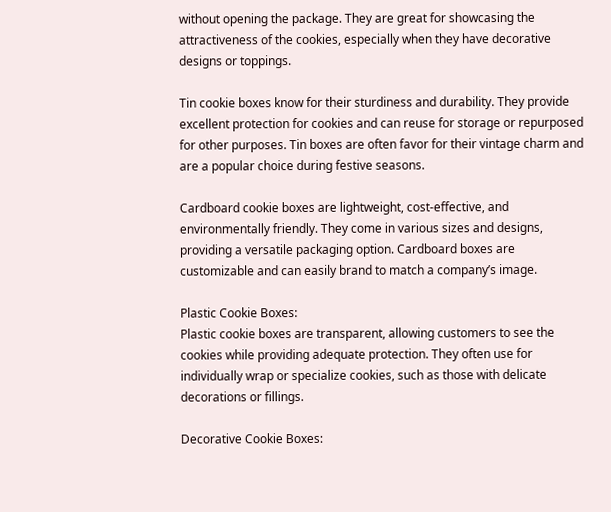without opening the package. They are great for showcasing the attractiveness of the cookies, especially when they have decorative designs or toppings.

Tin cookie boxes know for their sturdiness and durability. They provide excellent protection for cookies and can reuse for storage or repurposed for other purposes. Tin boxes are often favor for their vintage charm and are a popular choice during festive seasons.

Cardboard cookie boxes are lightweight, cost-effective, and environmentally friendly. They come in various sizes and designs, providing a versatile packaging option. Cardboard boxes are customizable and can easily brand to match a company’s image.

Plastic Cookie Boxes:
Plastic cookie boxes are transparent, allowing customers to see the cookies while providing adequate protection. They often use for individually wrap or specialize cookies, such as those with delicate decorations or fillings.

Decorative Cookie Boxes: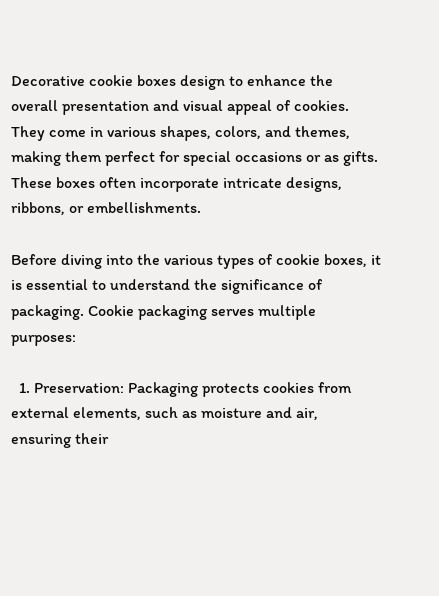Decorative cookie boxes design to enhance the overall presentation and visual appeal of cookies. They come in various shapes, colors, and themes, making them perfect for special occasions or as gifts. These boxes often incorporate intricate designs, ribbons, or embellishments.

Before diving into the various types of cookie boxes, it is essential to understand the significance of packaging. Cookie packaging serves multiple purposes:

  1. Preservation: Packaging protects cookies from external elements, such as moisture and air, ensuring their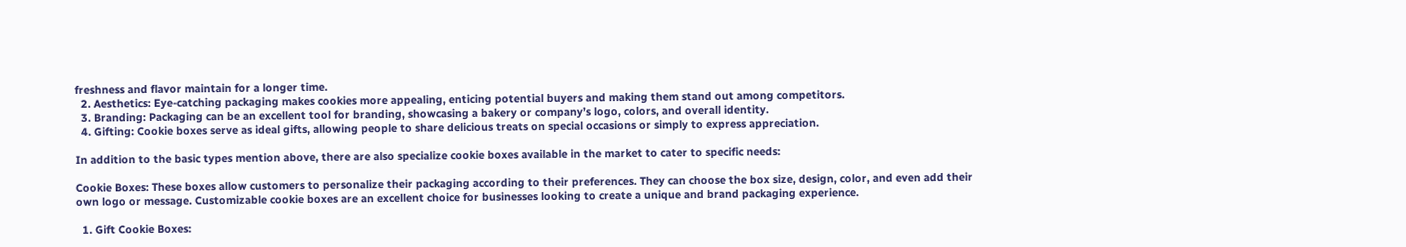freshness and flavor maintain for a longer time.
  2. Aesthetics: Eye-catching packaging makes cookies more appealing, enticing potential buyers and making them stand out among competitors.
  3. Branding: Packaging can be an excellent tool for branding, showcasing a bakery or company’s logo, colors, and overall identity.
  4. Gifting: Cookie boxes serve as ideal gifts, allowing people to share delicious treats on special occasions or simply to express appreciation.

In addition to the basic types mention above, there are also specialize cookie boxes available in the market to cater to specific needs:

Cookie Boxes: These boxes allow customers to personalize their packaging according to their preferences. They can choose the box size, design, color, and even add their own logo or message. Customizable cookie boxes are an excellent choice for businesses looking to create a unique and brand packaging experience.

  1. Gift Cookie Boxes: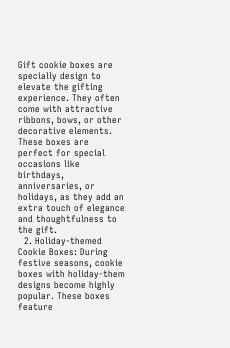Gift cookie boxes are specially design to elevate the gifting experience. They often come with attractive ribbons, bows, or other decorative elements. These boxes are perfect for special occasions like birthdays, anniversaries, or holidays, as they add an extra touch of elegance and thoughtfulness to the gift.
  2. Holiday-themed Cookie Boxes: During festive seasons, cookie boxes with holiday-them designs become highly popular. These boxes feature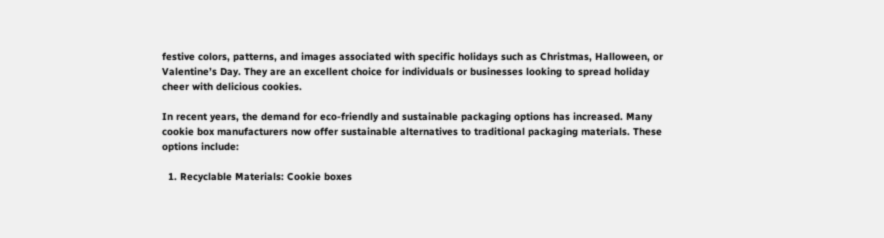festive colors, patterns, and images associated with specific holidays such as Christmas, Halloween, or Valentine’s Day. They are an excellent choice for individuals or businesses looking to spread holiday cheer with delicious cookies.

In recent years, the demand for eco-friendly and sustainable packaging options has increased. Many cookie box manufacturers now offer sustainable alternatives to traditional packaging materials. These options include:

  1. Recyclable Materials: Cookie boxes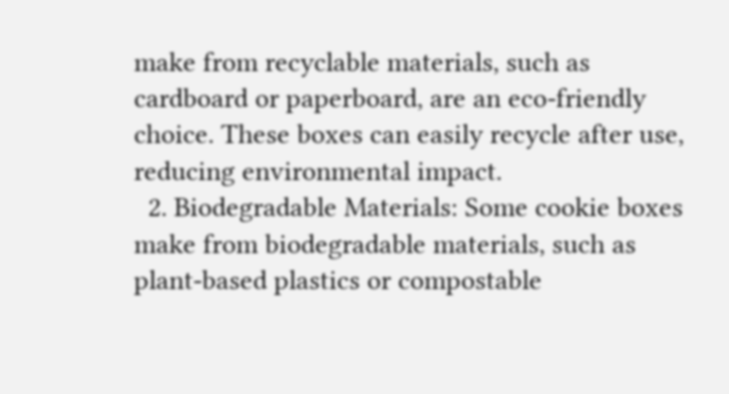make from recyclable materials, such as cardboard or paperboard, are an eco-friendly choice. These boxes can easily recycle after use, reducing environmental impact.
  2. Biodegradable Materials: Some cookie boxes make from biodegradable materials, such as plant-based plastics or compostable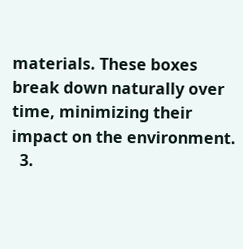materials. These boxes break down naturally over time, minimizing their impact on the environment.
  3.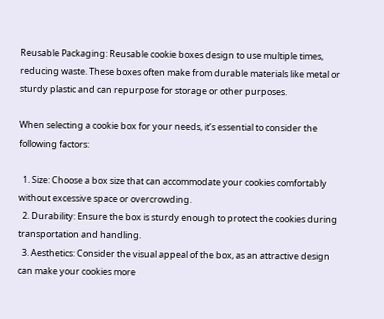Reusable Packaging: Reusable cookie boxes design to use multiple times, reducing waste. These boxes often make from durable materials like metal or sturdy plastic and can repurpose for storage or other purposes.

When selecting a cookie box for your needs, it’s essential to consider the following factors:

  1. Size: Choose a box size that can accommodate your cookies comfortably without excessive space or overcrowding.
  2. Durability: Ensure the box is sturdy enough to protect the cookies during transportation and handling.
  3. Aesthetics: Consider the visual appeal of the box, as an attractive design can make your cookies more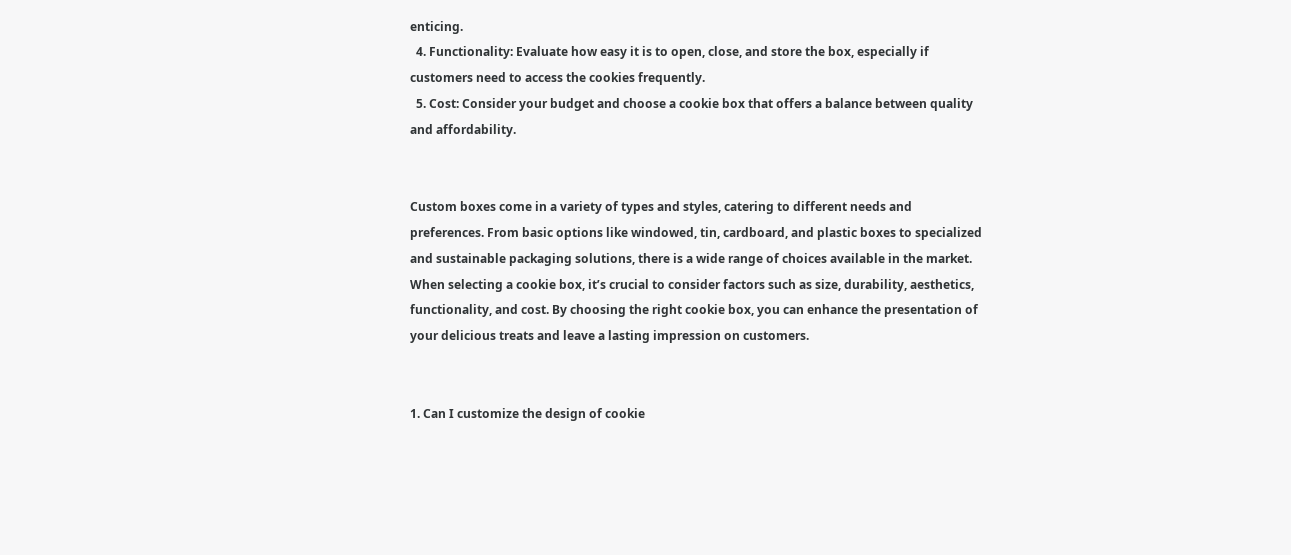enticing.
  4. Functionality: Evaluate how easy it is to open, close, and store the box, especially if customers need to access the cookies frequently.
  5. Cost: Consider your budget and choose a cookie box that offers a balance between quality and affordability.


Custom boxes come in a variety of types and styles, catering to different needs and preferences. From basic options like windowed, tin, cardboard, and plastic boxes to specialized and sustainable packaging solutions, there is a wide range of choices available in the market. When selecting a cookie box, it’s crucial to consider factors such as size, durability, aesthetics, functionality, and cost. By choosing the right cookie box, you can enhance the presentation of your delicious treats and leave a lasting impression on customers.


1. Can I customize the design of cookie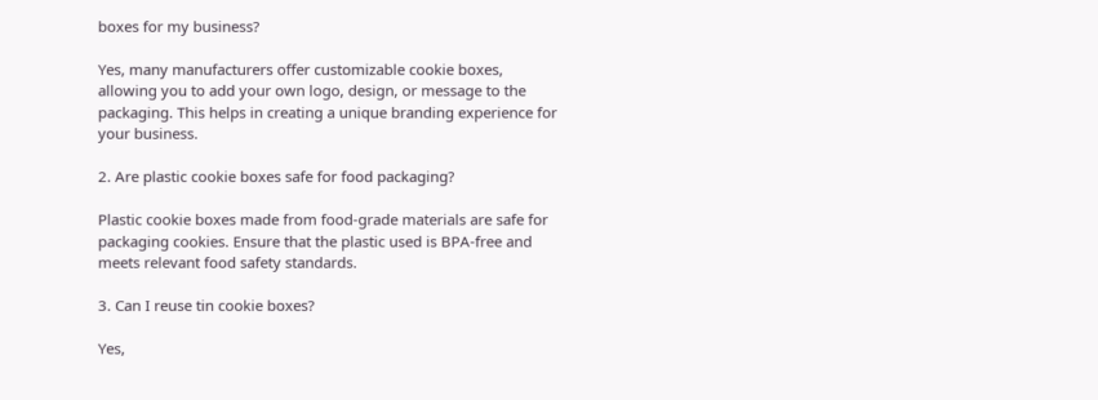boxes for my business?

Yes, many manufacturers offer customizable cookie boxes, allowing you to add your own logo, design, or message to the packaging. This helps in creating a unique branding experience for your business.

2. Are plastic cookie boxes safe for food packaging?

Plastic cookie boxes made from food-grade materials are safe for packaging cookies. Ensure that the plastic used is BPA-free and meets relevant food safety standards.

3. Can I reuse tin cookie boxes?

Yes,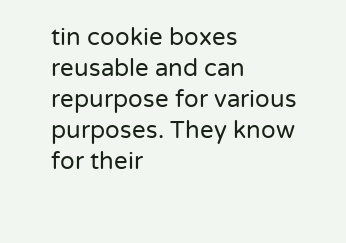tin cookie boxes reusable and can repurpose for various purposes. They know for their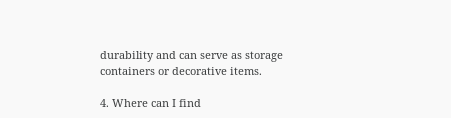durability and can serve as storage containers or decorative items.

4. Where can I find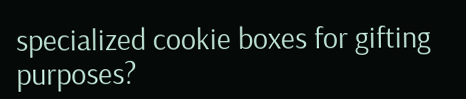specialized cookie boxes for gifting purposes?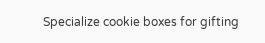Specialize cookie boxes for gifting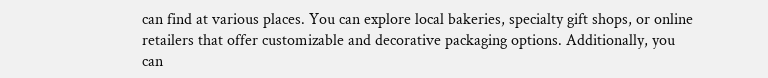can find at various places. You can explore local bakeries, specialty gift shops, or online retailers that offer customizable and decorative packaging options. Additionally, you can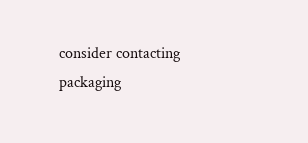consider contacting packaging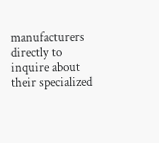manufacturers directly to inquire about their specialized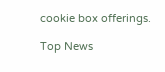cookie box offerings.

Top News